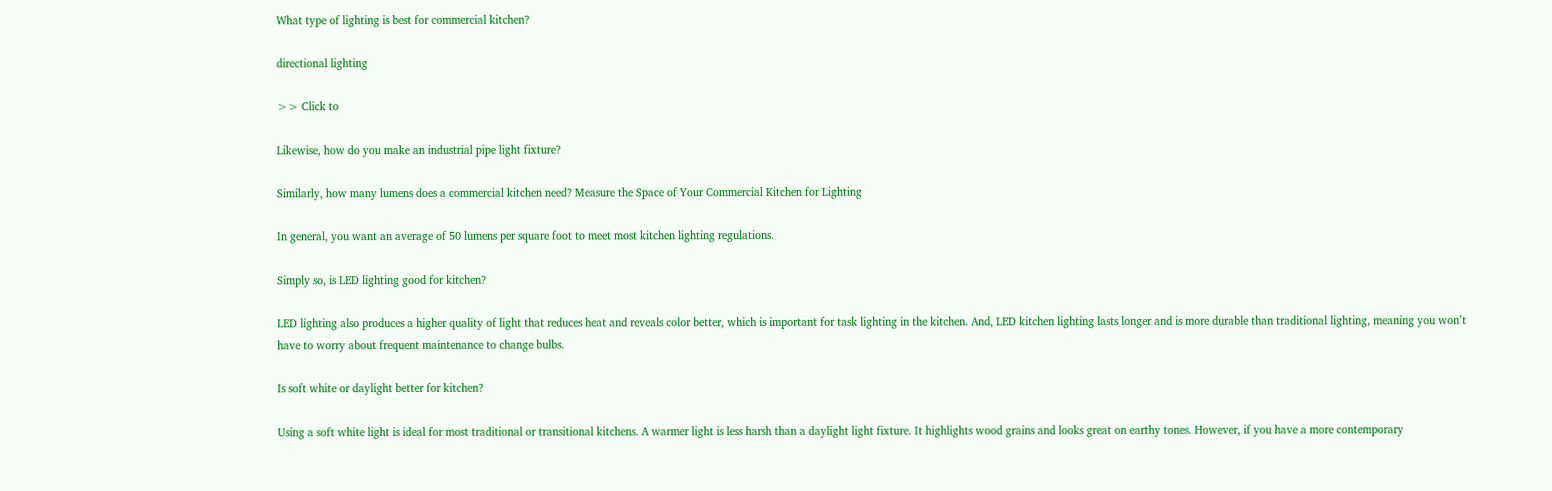What type of lighting is best for commercial kitchen?

directional lighting

>> Click to

Likewise, how do you make an industrial pipe light fixture?

Similarly, how many lumens does a commercial kitchen need? Measure the Space of Your Commercial Kitchen for Lighting

In general, you want an average of 50 lumens per square foot to meet most kitchen lighting regulations.

Simply so, is LED lighting good for kitchen?

LED lighting also produces a higher quality of light that reduces heat and reveals color better, which is important for task lighting in the kitchen. And, LED kitchen lighting lasts longer and is more durable than traditional lighting, meaning you won’t have to worry about frequent maintenance to change bulbs.

Is soft white or daylight better for kitchen?

Using a soft white light is ideal for most traditional or transitional kitchens. A warmer light is less harsh than a daylight light fixture. It highlights wood grains and looks great on earthy tones. However, if you have a more contemporary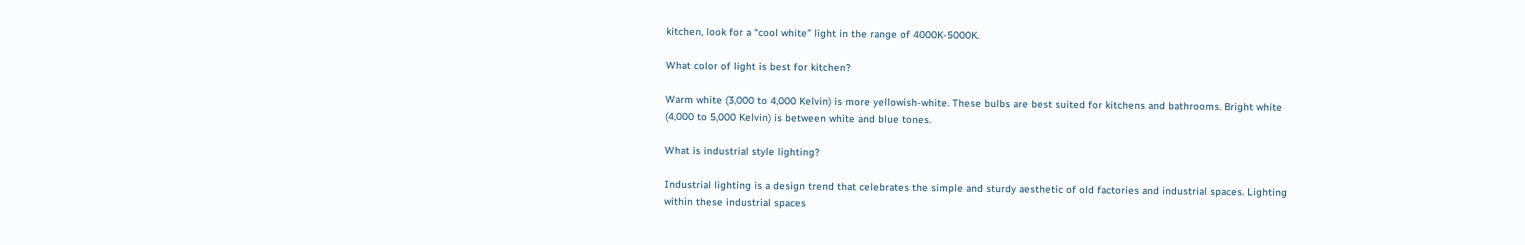kitchen, look for a “cool white” light in the range of 4000K-5000K.

What color of light is best for kitchen?

Warm white (3,000 to 4,000 Kelvin) is more yellowish-white. These bulbs are best suited for kitchens and bathrooms. Bright white (4,000 to 5,000 Kelvin) is between white and blue tones.

What is industrial style lighting?

Industrial lighting is a design trend that celebrates the simple and sturdy aesthetic of old factories and industrial spaces. Lighting within these industrial spaces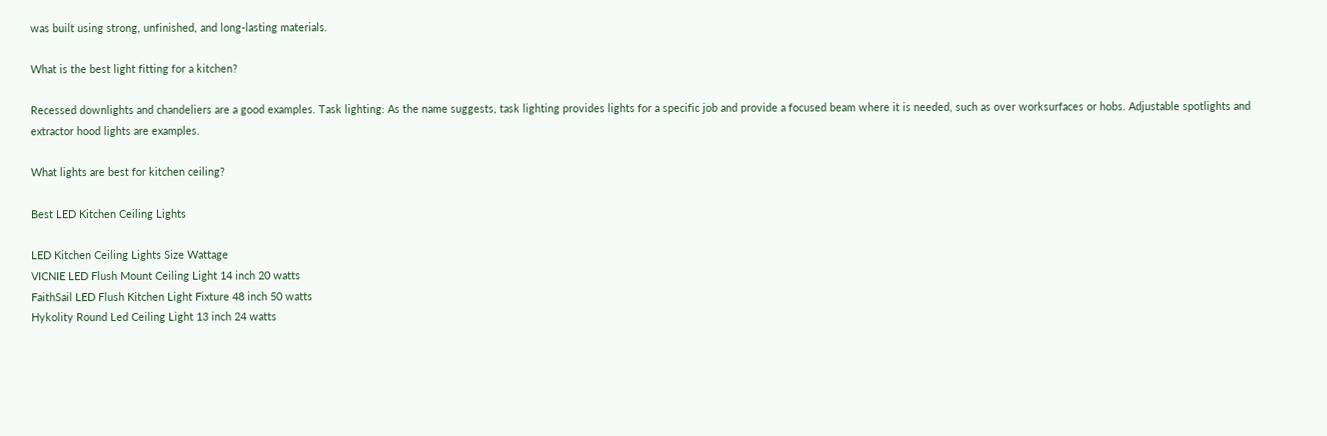was built using strong, unfinished, and long-lasting materials.

What is the best light fitting for a kitchen?

Recessed downlights and chandeliers are a good examples. Task lighting: As the name suggests, task lighting provides lights for a specific job and provide a focused beam where it is needed, such as over worksurfaces or hobs. Adjustable spotlights and extractor hood lights are examples.

What lights are best for kitchen ceiling?

Best LED Kitchen Ceiling Lights

LED Kitchen Ceiling Lights Size Wattage
VICNIE LED Flush Mount Ceiling Light 14 inch 20 watts
FaithSail LED Flush Kitchen Light Fixture 48 inch 50 watts
Hykolity Round Led Ceiling Light 13 inch 24 watts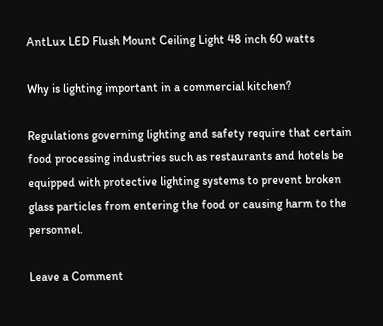AntLux LED Flush Mount Ceiling Light 48 inch 60 watts

Why is lighting important in a commercial kitchen?

Regulations governing lighting and safety require that certain food processing industries such as restaurants and hotels be equipped with protective lighting systems to prevent broken glass particles from entering the food or causing harm to the personnel.

Leave a Comment